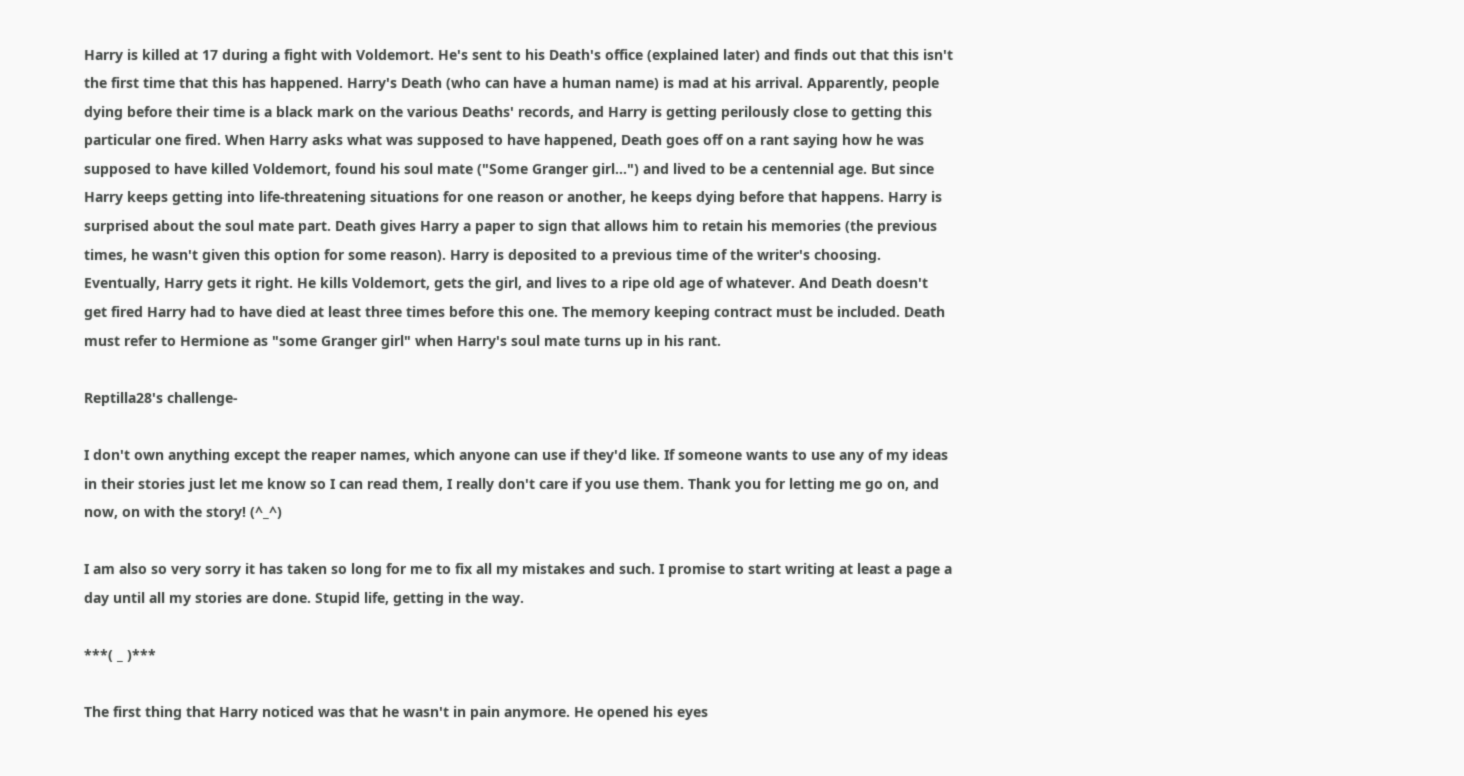Harry is killed at 17 during a fight with Voldemort. He's sent to his Death's office (explained later) and finds out that this isn't the first time that this has happened. Harry's Death (who can have a human name) is mad at his arrival. Apparently, people dying before their time is a black mark on the various Deaths' records, and Harry is getting perilously close to getting this particular one fired. When Harry asks what was supposed to have happened, Death goes off on a rant saying how he was supposed to have killed Voldemort, found his soul mate ("Some Granger girl...") and lived to be a centennial age. But since Harry keeps getting into life-threatening situations for one reason or another, he keeps dying before that happens. Harry is surprised about the soul mate part. Death gives Harry a paper to sign that allows him to retain his memories (the previous times, he wasn't given this option for some reason). Harry is deposited to a previous time of the writer's choosing. Eventually, Harry gets it right. He kills Voldemort, gets the girl, and lives to a ripe old age of whatever. And Death doesn't get fired Harry had to have died at least three times before this one. The memory keeping contract must be included. Death must refer to Hermione as "some Granger girl" when Harry's soul mate turns up in his rant.

Reptilla28's challenge-

I don't own anything except the reaper names, which anyone can use if they'd like. If someone wants to use any of my ideas in their stories just let me know so I can read them, I really don't care if you use them. Thank you for letting me go on, and now, on with the story! (^_^)

I am also so very sorry it has taken so long for me to fix all my mistakes and such. I promise to start writing at least a page a day until all my stories are done. Stupid life, getting in the way.

***( _ )***

The first thing that Harry noticed was that he wasn't in pain anymore. He opened his eyes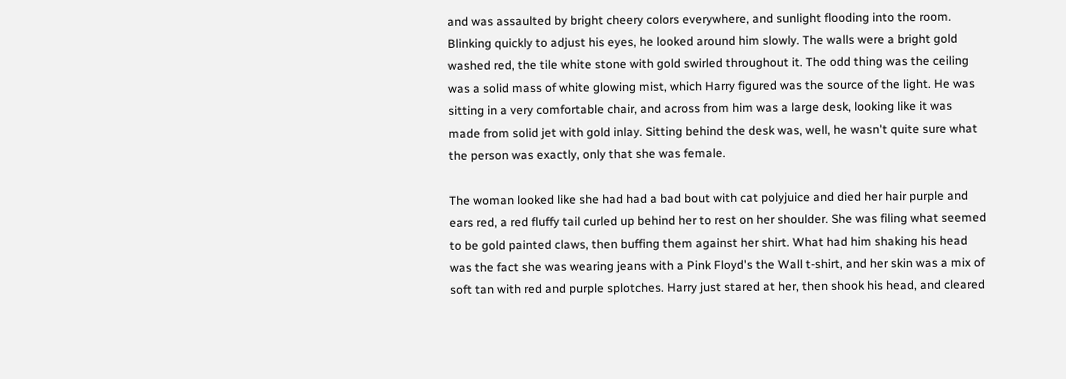and was assaulted by bright cheery colors everywhere, and sunlight flooding into the room. Blinking quickly to adjust his eyes, he looked around him slowly. The walls were a bright gold washed red, the tile white stone with gold swirled throughout it. The odd thing was the ceiling was a solid mass of white glowing mist, which Harry figured was the source of the light. He was sitting in a very comfortable chair, and across from him was a large desk, looking like it was made from solid jet with gold inlay. Sitting behind the desk was, well, he wasn't quite sure what the person was exactly, only that she was female.

The woman looked like she had had a bad bout with cat polyjuice and died her hair purple and ears red, a red fluffy tail curled up behind her to rest on her shoulder. She was filing what seemed to be gold painted claws, then buffing them against her shirt. What had him shaking his head was the fact she was wearing jeans with a Pink Floyd's the Wall t-shirt, and her skin was a mix of soft tan with red and purple splotches. Harry just stared at her, then shook his head, and cleared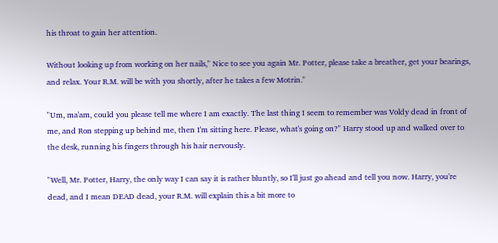his throat to gain her attention.

Without looking up from working on her nails," Nice to see you again Mr. Potter, please take a breather, get your bearings, and relax. Your R.M. will be with you shortly, after he takes a few Motrin."

"Um, ma'am, could you please tell me where I am exactly. The last thing I seem to remember was Voldy dead in front of me, and Ron stepping up behind me, then I'm sitting here. Please, what's going on?" Harry stood up and walked over to the desk, running his fingers through his hair nervously.

"Well, Mr. Potter, Harry, the only way I can say it is rather bluntly, so I'll just go ahead and tell you now. Harry, you're dead, and I mean DEAD dead, your R.M. will explain this a bit more to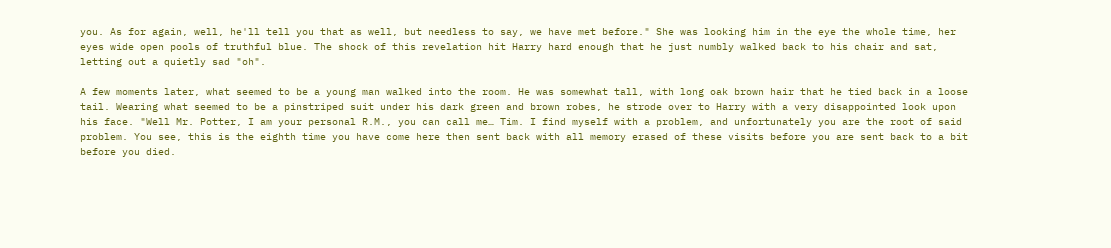you. As for again, well, he'll tell you that as well, but needless to say, we have met before." She was looking him in the eye the whole time, her eyes wide open pools of truthful blue. The shock of this revelation hit Harry hard enough that he just numbly walked back to his chair and sat, letting out a quietly sad "oh".

A few moments later, what seemed to be a young man walked into the room. He was somewhat tall, with long oak brown hair that he tied back in a loose tail. Wearing what seemed to be a pinstriped suit under his dark green and brown robes, he strode over to Harry with a very disappointed look upon his face. "Well Mr. Potter, I am your personal R.M., you can call me… Tim. I find myself with a problem, and unfortunately you are the root of said problem. You see, this is the eighth time you have come here then sent back with all memory erased of these visits before you are sent back to a bit before you died.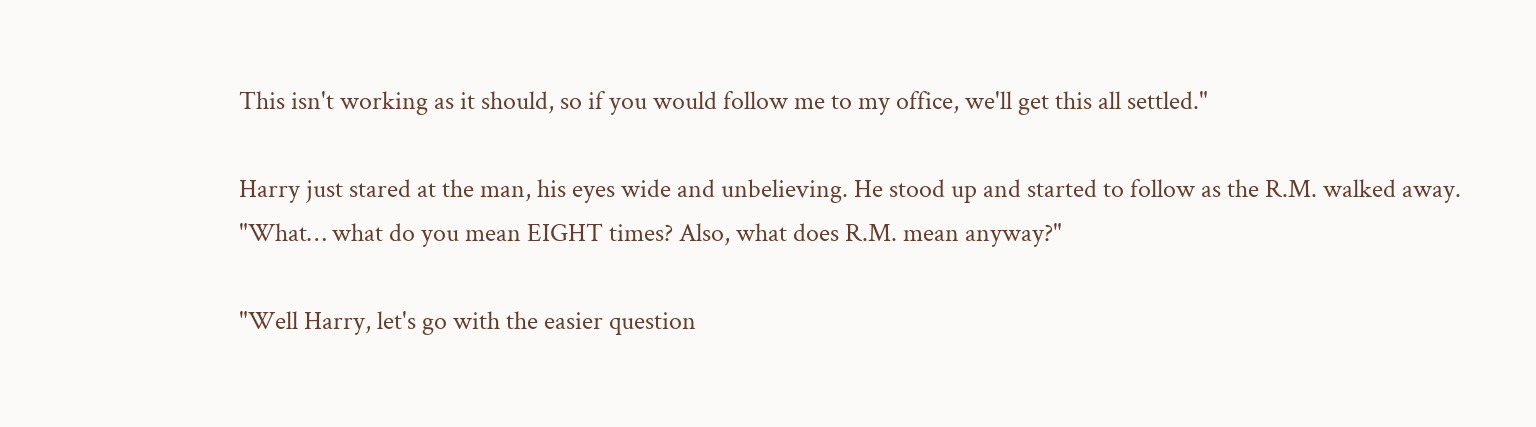This isn't working as it should, so if you would follow me to my office, we'll get this all settled."

Harry just stared at the man, his eyes wide and unbelieving. He stood up and started to follow as the R.M. walked away. "What… what do you mean EIGHT times? Also, what does R.M. mean anyway?"

"Well Harry, let's go with the easier question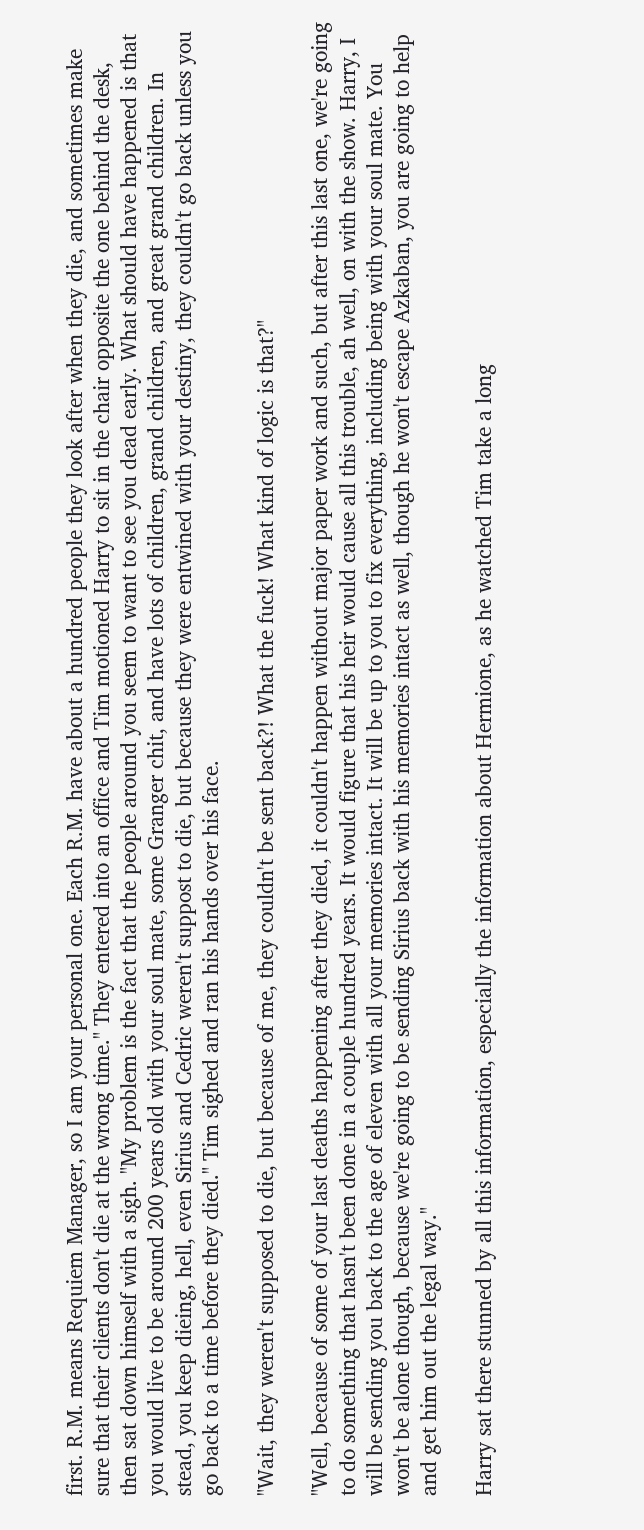first. R.M. means Requiem Manager, so I am your personal one. Each R.M. have about a hundred people they look after when they die, and sometimes make sure that their clients don't die at the wrong time." They entered into an office and Tim motioned Harry to sit in the chair opposite the one behind the desk, then sat down himself with a sigh. "My problem is the fact that the people around you seem to want to see you dead early. What should have happened is that you would live to be around 200 years old with your soul mate, some Granger chit, and have lots of children, grand children, and great grand children. In stead, you keep dieing, hell, even Sirius and Cedric weren't suppost to die, but because they were entwined with your destiny, they couldn't go back unless you go back to a time before they died." Tim sighed and ran his hands over his face.

"Wait, they weren't supposed to die, but because of me, they couldn't be sent back?! What the fuck! What kind of logic is that?"

"Well, because of some of your last deaths happening after they died, it couldn't happen without major paper work and such, but after this last one, we're going to do something that hasn't been done in a couple hundred years. It would figure that his heir would cause all this trouble, ah well, on with the show. Harry, I will be sending you back to the age of eleven with all your memories intact. It will be up to you to fix everything, including being with your soul mate. You won't be alone though, because we're going to be sending Sirius back with his memories intact as well, though he won't escape Azkaban, you are going to help and get him out the legal way."

Harry sat there stunned by all this information, especially the information about Hermione, as he watched Tim take a long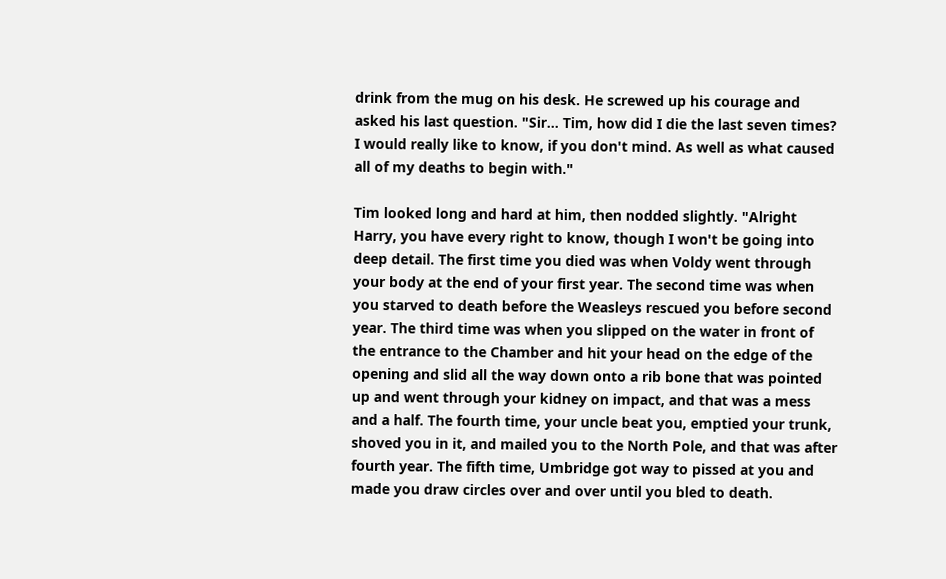drink from the mug on his desk. He screwed up his courage and asked his last question. "Sir… Tim, how did I die the last seven times? I would really like to know, if you don't mind. As well as what caused all of my deaths to begin with."

Tim looked long and hard at him, then nodded slightly. "Alright Harry, you have every right to know, though I won't be going into deep detail. The first time you died was when Voldy went through your body at the end of your first year. The second time was when you starved to death before the Weasleys rescued you before second year. The third time was when you slipped on the water in front of the entrance to the Chamber and hit your head on the edge of the opening and slid all the way down onto a rib bone that was pointed up and went through your kidney on impact, and that was a mess and a half. The fourth time, your uncle beat you, emptied your trunk, shoved you in it, and mailed you to the North Pole, and that was after fourth year. The fifth time, Umbridge got way to pissed at you and made you draw circles over and over until you bled to death.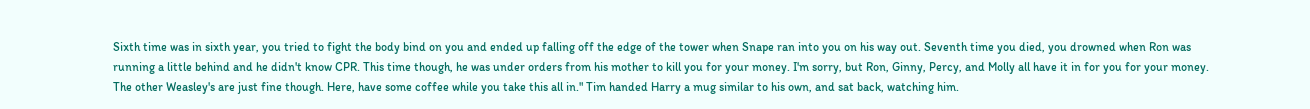Sixth time was in sixth year, you tried to fight the body bind on you and ended up falling off the edge of the tower when Snape ran into you on his way out. Seventh time you died, you drowned when Ron was running a little behind and he didn't know CPR. This time though, he was under orders from his mother to kill you for your money. I'm sorry, but Ron, Ginny, Percy, and Molly all have it in for you for your money. The other Weasley's are just fine though. Here, have some coffee while you take this all in." Tim handed Harry a mug similar to his own, and sat back, watching him.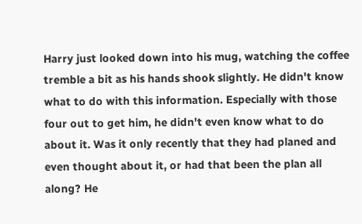Harry just looked down into his mug, watching the coffee tremble a bit as his hands shook slightly. He didn't know what to do with this information. Especially with those four out to get him, he didn't even know what to do about it. Was it only recently that they had planed and even thought about it, or had that been the plan all along? He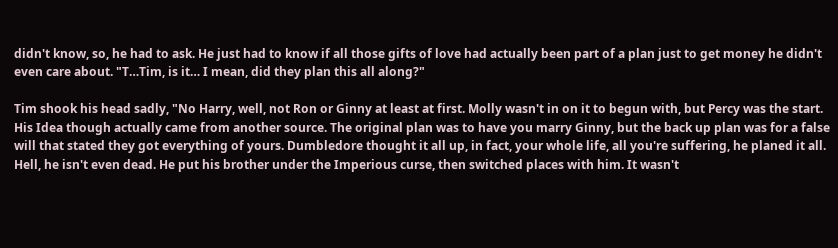didn't know, so, he had to ask. He just had to know if all those gifts of love had actually been part of a plan just to get money he didn't even care about. "T…Tim, is it… I mean, did they plan this all along?"

Tim shook his head sadly, "No Harry, well, not Ron or Ginny at least at first. Molly wasn't in on it to begun with, but Percy was the start. His Idea though actually came from another source. The original plan was to have you marry Ginny, but the back up plan was for a false will that stated they got everything of yours. Dumbledore thought it all up, in fact, your whole life, all you're suffering, he planed it all. Hell, he isn't even dead. He put his brother under the Imperious curse, then switched places with him. It wasn't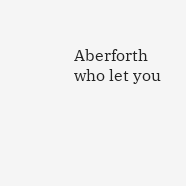Aberforth who let you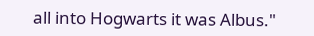all into Hogwarts it was Albus."